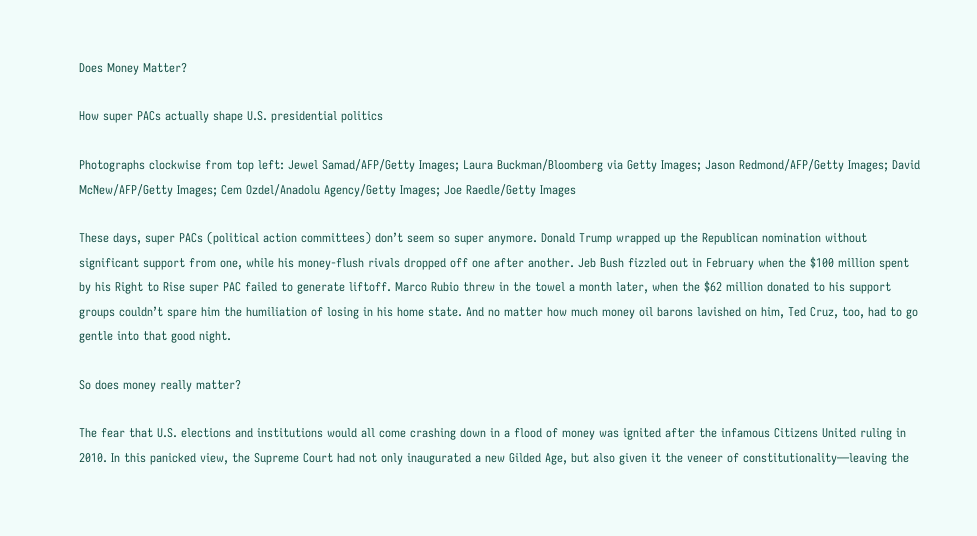Does Money Matter?

How super PACs actually shape U.S. presidential politics

Photographs clockwise from top left: Jewel Samad/AFP/Getty Images; Laura Buckman/Bloomberg via Getty Images; Jason Redmond/AFP/Getty Images; David McNew/AFP/Getty Images; Cem Ozdel/Anadolu Agency/Getty Images; Joe Raedle/Getty Images

These days, super PACs (political action committees) don’t seem so super anymore. Donald Trump wrapped up the Republican nomination without significant support from one, while his money-flush rivals dropped off one after another. Jeb Bush fizzled out in February when the $100 million spent by his Right to Rise super PAC failed to generate liftoff. Marco Rubio threw in the towel a month later, when the $62 million donated to his support groups couldn’t spare him the humiliation of losing in his home state. And no matter how much money oil barons lavished on him, Ted Cruz, too, had to go gentle into that good night.

So does money really matter?

The fear that U.S. elections and institutions would all come crashing down in a flood of money was ignited after the infamous Citizens United ruling in 2010. In this panicked view, the Supreme Court had not only inaugurated a new Gilded Age, but also given it the veneer of constitutionality—leaving the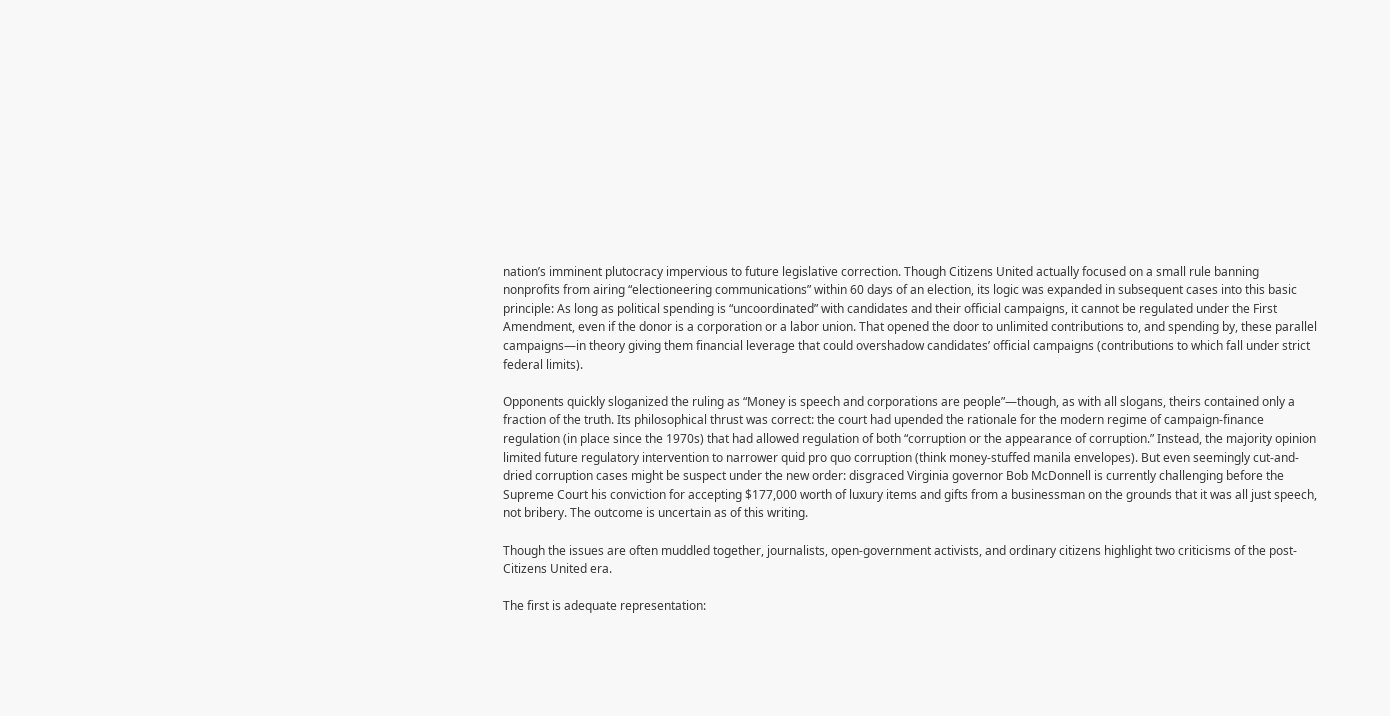nation’s imminent plutocracy impervious to future legislative correction. Though Citizens United actually focused on a small rule banning nonprofits from airing “electioneering communications” within 60 days of an election, its logic was expanded in subsequent cases into this basic principle: As long as political spending is “uncoordinated” with candidates and their official campaigns, it cannot be regulated under the First Amendment, even if the donor is a corporation or a labor union. That opened the door to unlimited contributions to, and spending by, these parallel campaigns—in theory giving them financial leverage that could overshadow candidates’ official campaigns (contributions to which fall under strict federal limits).

Opponents quickly sloganized the ruling as “Money is speech and corporations are people”—though, as with all slogans, theirs contained only a fraction of the truth. Its philosophical thrust was correct: the court had upended the rationale for the modern regime of campaign-finance regulation (in place since the 1970s) that had allowed regulation of both “corruption or the appearance of corruption.” Instead, the majority opinion limited future regulatory intervention to narrower quid pro quo corruption (think money-stuffed manila envelopes). But even seemingly cut-and-dried corruption cases might be suspect under the new order: disgraced Virginia governor Bob McDonnell is currently challenging before the Supreme Court his conviction for accepting $177,000 worth of luxury items and gifts from a businessman on the grounds that it was all just speech, not bribery. The outcome is uncertain as of this writing.

Though the issues are often muddled together, journalists, open-government activists, and ordinary citizens highlight two criticisms of the post-Citizens United era.

The first is adequate representation: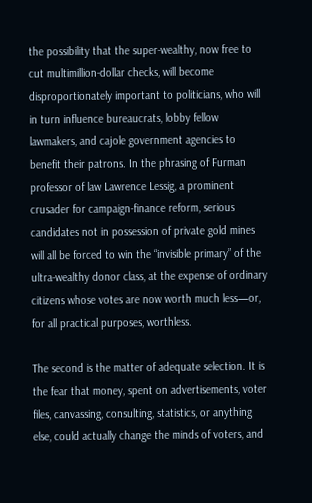the possibility that the super-wealthy, now free to cut multimillion-dollar checks, will become disproportionately important to politicians, who will in turn influence bureaucrats, lobby fellow lawmakers, and cajole government agencies to benefit their patrons. In the phrasing of Furman professor of law Lawrence Lessig, a prominent crusader for campaign-finance reform, serious candidates not in possession of private gold mines will all be forced to win the “invisible primary” of the ultra-wealthy donor class, at the expense of ordinary citizens whose votes are now worth much less—or, for all practical purposes, worthless.

The second is the matter of adequate selection. It is the fear that money, spent on advertisements, voter files, canvassing, consulting, statistics, or anything else, could actually change the minds of voters, and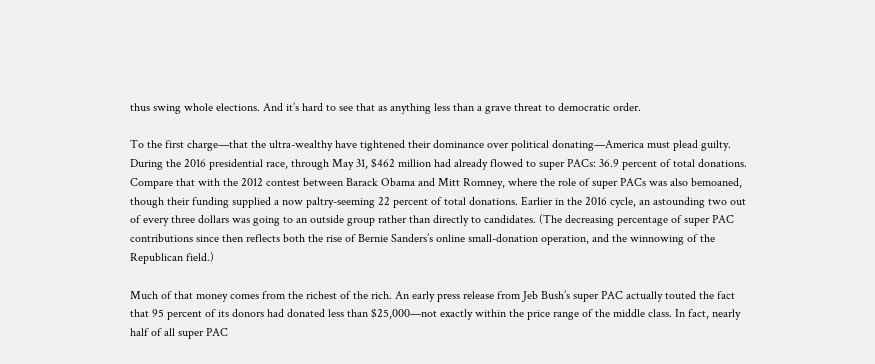thus swing whole elections. And it’s hard to see that as anything less than a grave threat to democratic order.

To the first charge—that the ultra-wealthy have tightened their dominance over political donating—America must plead guilty. During the 2016 presidential race, through May 31, $462 million had already flowed to super PACs: 36.9 percent of total donations. Compare that with the 2012 contest between Barack Obama and Mitt Romney, where the role of super PACs was also bemoaned, though their funding supplied a now paltry-seeming 22 percent of total donations. Earlier in the 2016 cycle, an astounding two out of every three dollars was going to an outside group rather than directly to candidates. (The decreasing percentage of super PAC contributions since then reflects both the rise of Bernie Sanders’s online small-donation operation, and the winnowing of the Republican field.)

Much of that money comes from the richest of the rich. An early press release from Jeb Bush’s super PAC actually touted the fact that 95 percent of its donors had donated less than $25,000—not exactly within the price range of the middle class. In fact, nearly half of all super PAC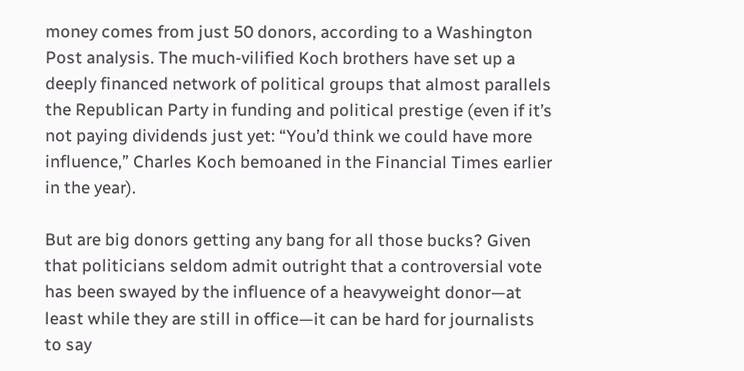money comes from just 50 donors, according to a Washington Post analysis. The much-vilified Koch brothers have set up a deeply financed network of political groups that almost parallels the Republican Party in funding and political prestige (even if it’s not paying dividends just yet: “You’d think we could have more influence,” Charles Koch bemoaned in the Financial Times earlier in the year).

But are big donors getting any bang for all those bucks? Given that politicians seldom admit outright that a controversial vote has been swayed by the influence of a heavyweight donor—at least while they are still in office—it can be hard for journalists to say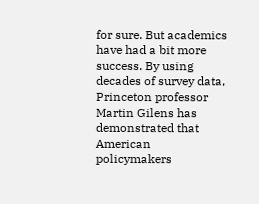for sure. But academics have had a bit more success. By using decades of survey data, Princeton professor Martin Gilens has demonstrated that American policymakers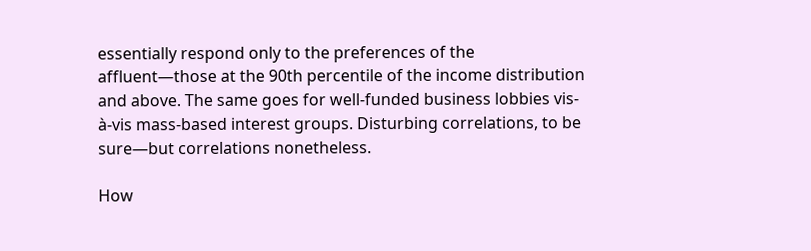essentially respond only to the preferences of the affluent—those at the 90th percentile of the income distribution and above. The same goes for well-funded business lobbies vis-à-vis mass-based interest groups. Disturbing correlations, to be sure—but correlations nonetheless.

How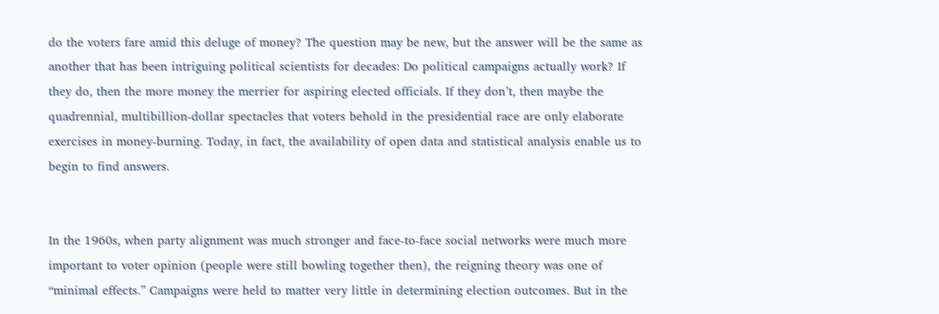do the voters fare amid this deluge of money? The question may be new, but the answer will be the same as another that has been intriguing political scientists for decades: Do political campaigns actually work? If they do, then the more money the merrier for aspiring elected officials. If they don’t, then maybe the quadrennial, multibillion-dollar spectacles that voters behold in the presidential race are only elaborate exercises in money-burning. Today, in fact, the availability of open data and statistical analysis enable us to begin to find answers.


In the 1960s, when party alignment was much stronger and face-to-face social networks were much more important to voter opinion (people were still bowling together then), the reigning theory was one of “minimal effects.” Campaigns were held to matter very little in determining election outcomes. But in the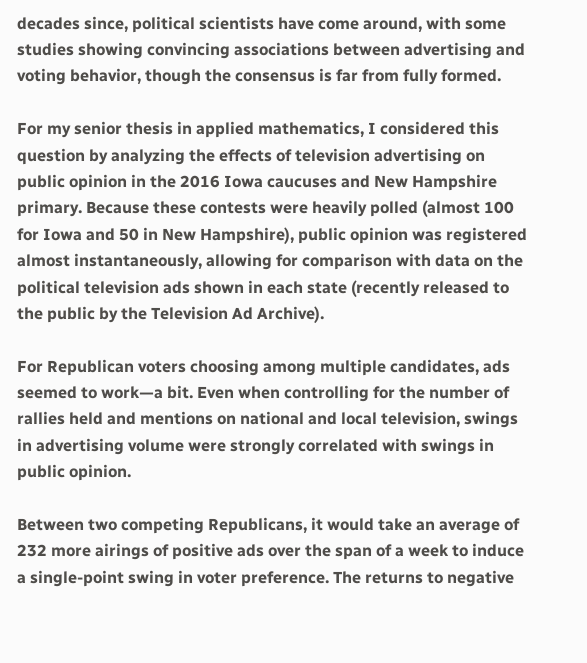decades since, political scientists have come around, with some studies showing convincing associations between advertising and voting behavior, though the consensus is far from fully formed.

For my senior thesis in applied mathematics, I considered this question by analyzing the effects of television advertising on public opinion in the 2016 Iowa caucuses and New Hampshire primary. Because these contests were heavily polled (almost 100 for Iowa and 50 in New Hampshire), public opinion was registered almost instantaneously, allowing for comparison with data on the political television ads shown in each state (recently released to the public by the Television Ad Archive).

For Republican voters choosing among multiple candidates, ads seemed to work—a bit. Even when controlling for the number of rallies held and mentions on national and local television, swings in advertising volume were strongly correlated with swings in public opinion.

Between two competing Republicans, it would take an average of 232 more airings of positive ads over the span of a week to induce a single-point swing in voter preference. The returns to negative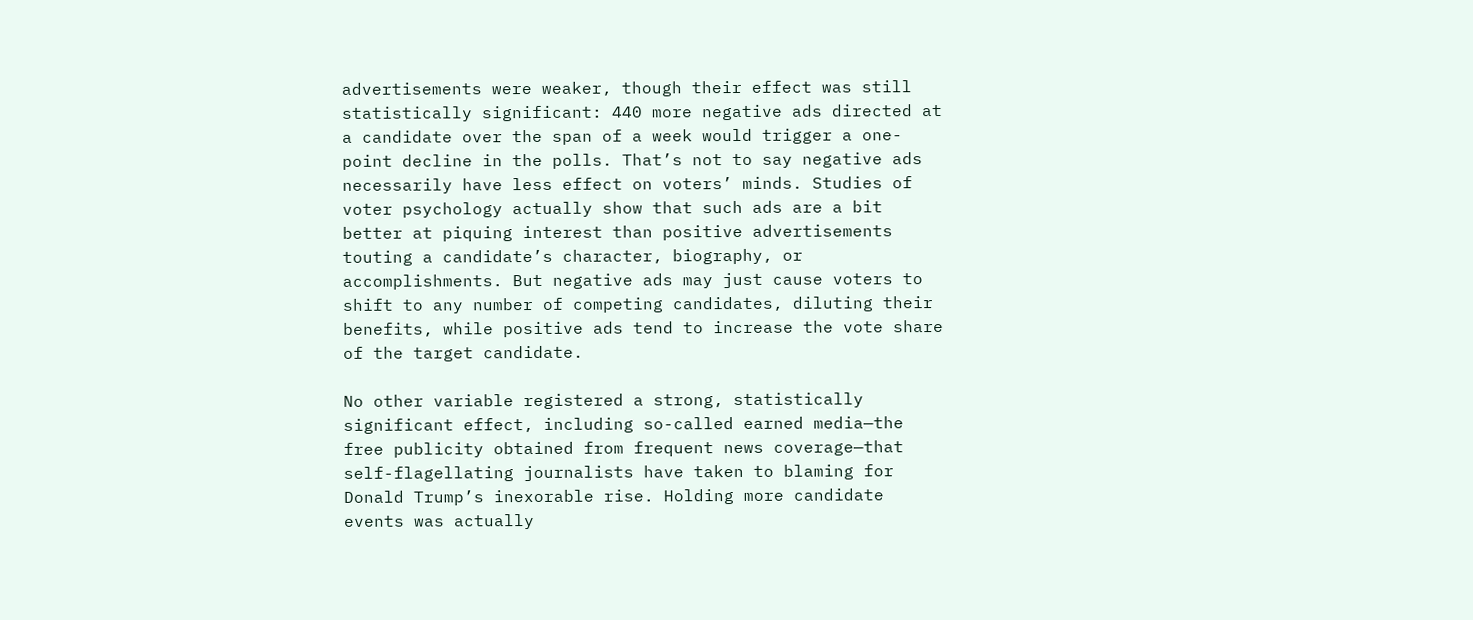advertisements were weaker, though their effect was still statistically significant: 440 more negative ads directed at a candidate over the span of a week would trigger a one-point decline in the polls. That’s not to say negative ads necessarily have less effect on voters’ minds. Studies of voter psychology actually show that such ads are a bit better at piquing interest than positive advertisements touting a candidate’s character, biography, or accomplishments. But negative ads may just cause voters to shift to any number of competing candidates, diluting their benefits, while positive ads tend to increase the vote share of the target candidate.

No other variable registered a strong, statistically significant effect, including so-called earned media—the free publicity obtained from frequent news coverage—that self-flagellating journalists have taken to blaming for Donald Trump’s inexorable rise. Holding more candidate events was actually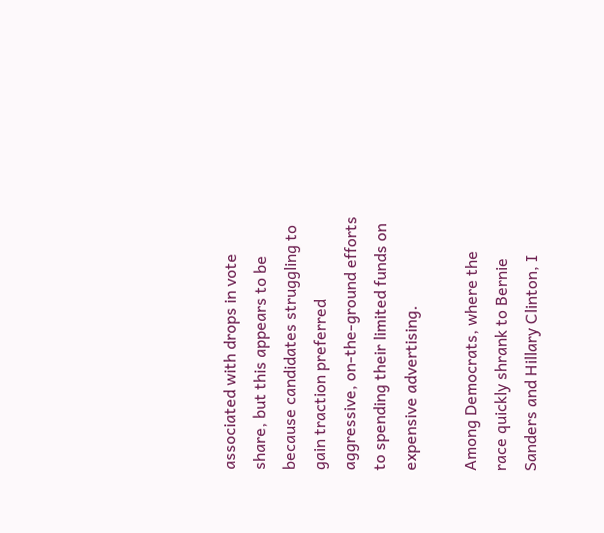associated with drops in vote share, but this appears to be because candidates struggling to gain traction preferred aggressive, on-the-ground efforts to spending their limited funds on expensive advertising.

Among Democrats, where the race quickly shrank to Bernie Sanders and Hillary Clinton, I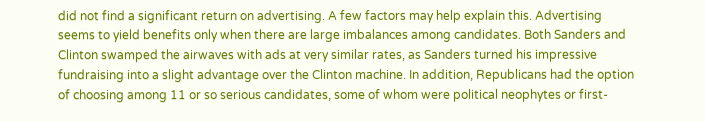did not find a significant return on advertising. A few factors may help explain this. Advertising seems to yield benefits only when there are large imbalances among candidates. Both Sanders and Clinton swamped the airwaves with ads at very similar rates, as Sanders turned his impressive fundraising into a slight advantage over the Clinton machine. In addition, Republicans had the option of choosing among 11 or so serious candidates, some of whom were political neophytes or first-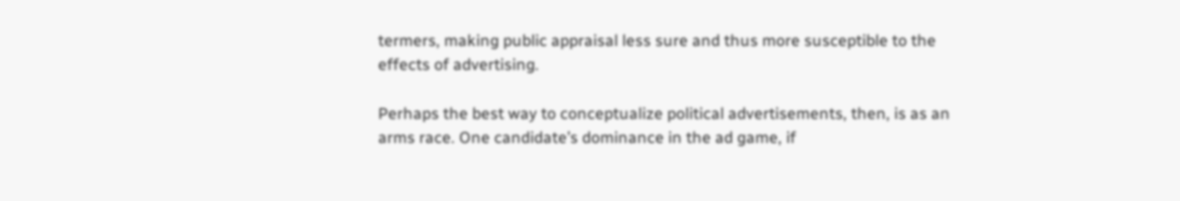termers, making public appraisal less sure and thus more susceptible to the effects of advertising.

Perhaps the best way to conceptualize political advertisements, then, is as an arms race. One candidate’s dominance in the ad game, if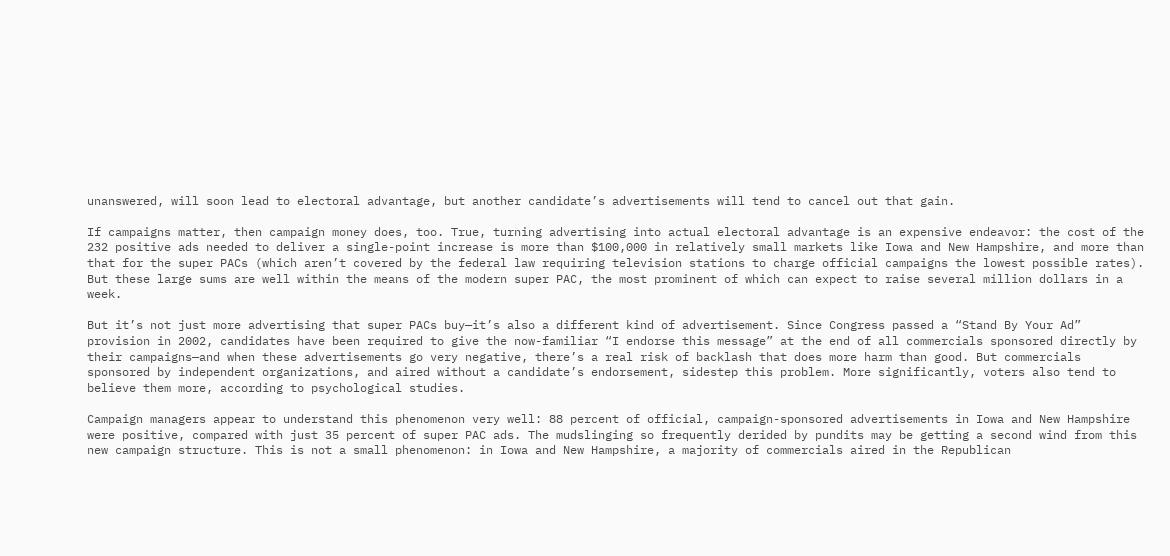unanswered, will soon lead to electoral advantage, but another candidate’s advertisements will tend to cancel out that gain.

If campaigns matter, then campaign money does, too. True, turning advertising into actual electoral advantage is an expensive endeavor: the cost of the 232 positive ads needed to deliver a single-point increase is more than $100,000 in relatively small markets like Iowa and New Hampshire, and more than that for the super PACs (which aren’t covered by the federal law requiring television stations to charge official campaigns the lowest possible rates). But these large sums are well within the means of the modern super PAC, the most prominent of which can expect to raise several million dollars in a week.

But it’s not just more advertising that super PACs buy—it’s also a different kind of advertisement. Since Congress passed a “Stand By Your Ad” provision in 2002, candidates have been required to give the now-familiar “I endorse this message” at the end of all commercials sponsored directly by their campaigns—and when these advertisements go very negative, there’s a real risk of backlash that does more harm than good. But commercials sponsored by independent organizations, and aired without a candidate’s endorsement, sidestep this problem. More significantly, voters also tend to believe them more, according to psychological studies.

Campaign managers appear to understand this phenomenon very well: 88 percent of official, campaign-sponsored advertisements in Iowa and New Hampshire were positive, compared with just 35 percent of super PAC ads. The mudslinging so frequently derided by pundits may be getting a second wind from this new campaign structure. This is not a small phenomenon: in Iowa and New Hampshire, a majority of commercials aired in the Republican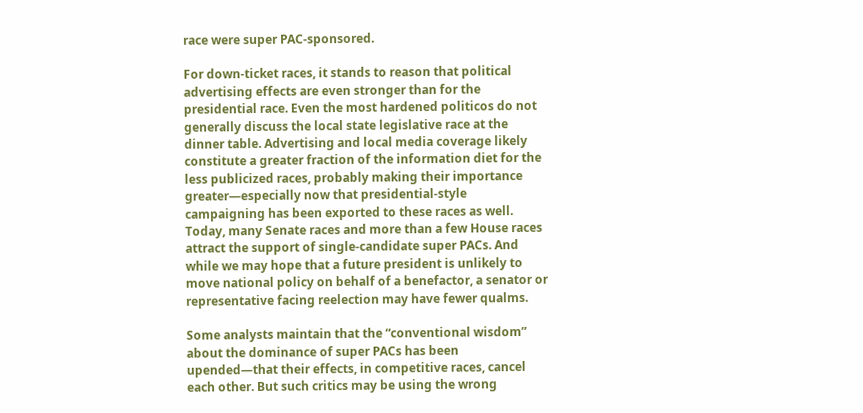race were super PAC-sponsored.

For down-ticket races, it stands to reason that political advertising effects are even stronger than for the presidential race. Even the most hardened politicos do not generally discuss the local state legislative race at the dinner table. Advertising and local media coverage likely constitute a greater fraction of the information diet for the less publicized races, probably making their importance greater—especially now that presidential-style campaigning has been exported to these races as well. Today, many Senate races and more than a few House races attract the support of single-candidate super PACs. And while we may hope that a future president is unlikely to move national policy on behalf of a benefactor, a senator or representative facing reelection may have fewer qualms.

Some analysts maintain that the “conventional wisdom” about the dominance of super PACs has been upended—that their effects, in competitive races, cancel each other. But such critics may be using the wrong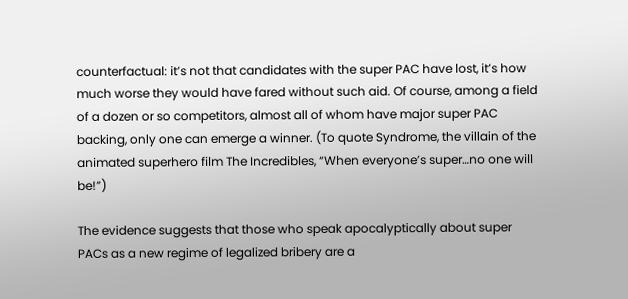counterfactual: it’s not that candidates with the super PAC have lost, it’s how much worse they would have fared without such aid. Of course, among a field of a dozen or so competitors, almost all of whom have major super PAC backing, only one can emerge a winner. (To quote Syndrome, the villain of the animated superhero film The Incredibles, “When everyone’s super…no one will be!”)

The evidence suggests that those who speak apocalyptically about super PACs as a new regime of legalized bribery are a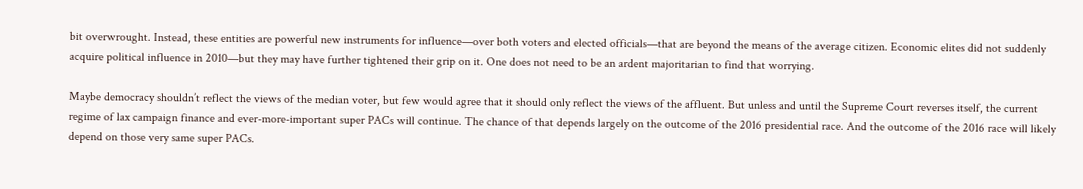bit overwrought. Instead, these entities are powerful new instruments for influence—over both voters and elected officials—that are beyond the means of the average citizen. Economic elites did not suddenly acquire political influence in 2010—but they may have further tightened their grip on it. One does not need to be an ardent majoritarian to find that worrying.

Maybe democracy shouldn’t reflect the views of the median voter, but few would agree that it should only reflect the views of the affluent. But unless and until the Supreme Court reverses itself, the current regime of lax campaign finance and ever-more-important super PACs will continue. The chance of that depends largely on the outcome of the 2016 presidential race. And the outcome of the 2016 race will likely depend on those very same super PACs.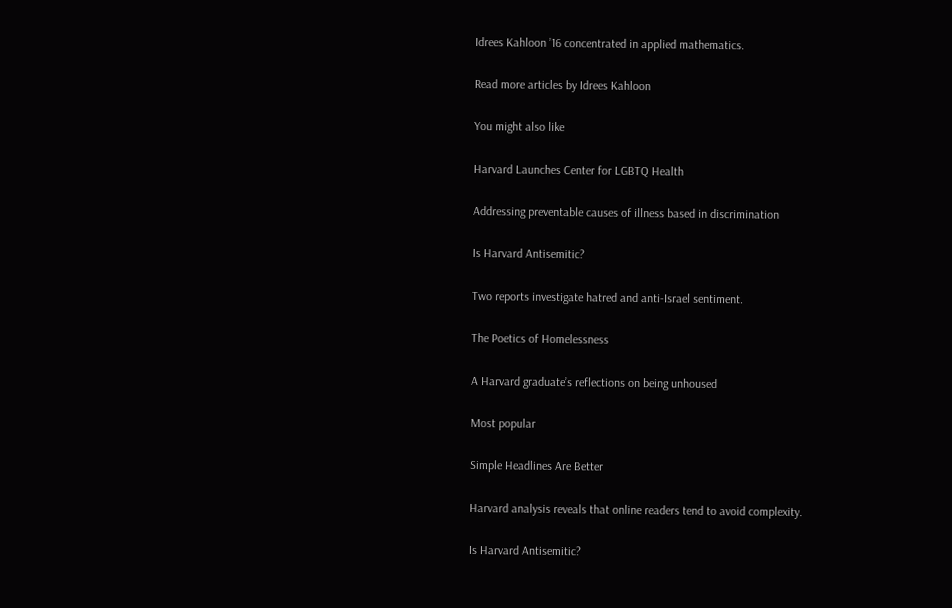Idrees Kahloon ’16 concentrated in applied mathematics.

Read more articles by Idrees Kahloon

You might also like

Harvard Launches Center for LGBTQ Health

Addressing preventable causes of illness based in discrimination

Is Harvard Antisemitic?

Two reports investigate hatred and anti-Israel sentiment.

The Poetics of Homelessness

A Harvard graduate’s reflections on being unhoused

Most popular

Simple Headlines Are Better

Harvard analysis reveals that online readers tend to avoid complexity.

Is Harvard Antisemitic?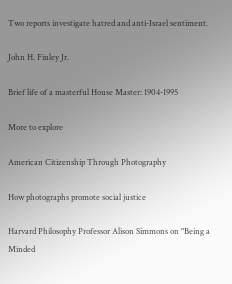Two reports investigate hatred and anti-Israel sentiment.

John H. Finley Jr.

Brief life of a masterful House Master: 1904-1995

More to explore

American Citizenship Through Photography

How photographs promote social justice

Harvard Philosophy Professor Alison Simmons on "Being a Minded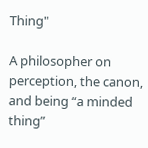Thing"

A philosopher on perception, the canon, and being “a minded thing”